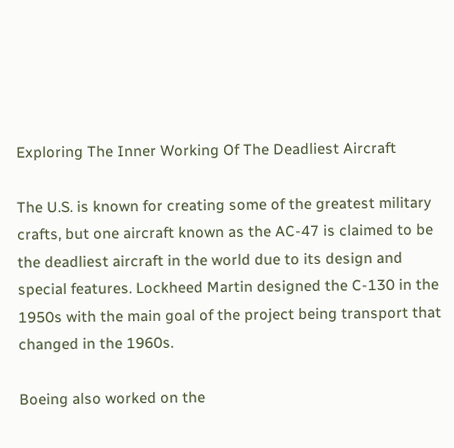Exploring The Inner Working Of The Deadliest Aircraft

The U.S. is known for creating some of the greatest military crafts, but one aircraft known as the AC-47 is claimed to be the deadliest aircraft in the world due to its design and special features. Lockheed Martin designed the C-130 in the 1950s with the main goal of the project being transport that changed in the 1960s.

Boeing also worked on the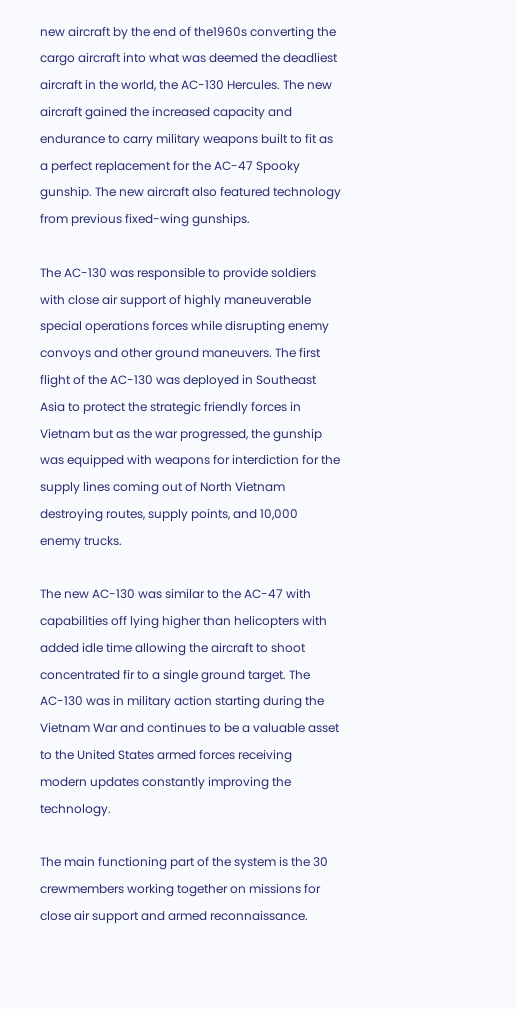new aircraft by the end of the1960s converting the cargo aircraft into what was deemed the deadliest aircraft in the world, the AC-130 Hercules. The new aircraft gained the increased capacity and endurance to carry military weapons built to fit as a perfect replacement for the AC-47 Spooky gunship. The new aircraft also featured technology from previous fixed-wing gunships.

The AC-130 was responsible to provide soldiers with close air support of highly maneuverable special operations forces while disrupting enemy convoys and other ground maneuvers. The first flight of the AC-130 was deployed in Southeast Asia to protect the strategic friendly forces in Vietnam but as the war progressed, the gunship was equipped with weapons for interdiction for the supply lines coming out of North Vietnam destroying routes, supply points, and 10,000 enemy trucks.

The new AC-130 was similar to the AC-47 with capabilities off lying higher than helicopters with added idle time allowing the aircraft to shoot concentrated fir to a single ground target. The AC-130 was in military action starting during the Vietnam War and continues to be a valuable asset to the United States armed forces receiving modern updates constantly improving the technology.

The main functioning part of the system is the 30 crewmembers working together on missions for close air support and armed reconnaissance.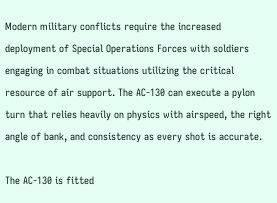Modern military conflicts require the increased deployment of Special Operations Forces with soldiers engaging in combat situations utilizing the critical resource of air support. The AC-130 can execute a pylon turn that relies heavily on physics with airspeed, the right angle of bank, and consistency as every shot is accurate.

The AC-130 is fitted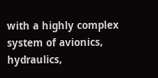with a highly complex system of avionics, hydraulics,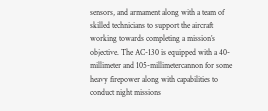sensors, and armament along with a team of skilled technicians to support the aircraft working towards completing a mission’s objective. The AC-130 is equipped with a 40-millimeter and 105-millimetercannon for some heavy firepower along with capabilities to conduct night missions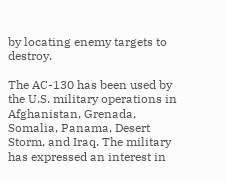by locating enemy targets to destroy.

The AC-130 has been used by the U.S. military operations in Afghanistan, Grenada, Somalia, Panama, Desert Storm, and Iraq. The military has expressed an interest in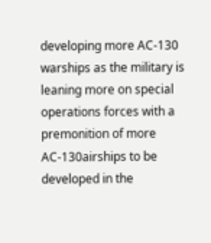developing more AC-130 warships as the military is leaning more on special operations forces with a premonition of more AC-130airships to be developed in the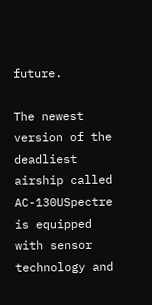future.

The newest version of the deadliest airship called AC-130USpectre is equipped with sensor technology and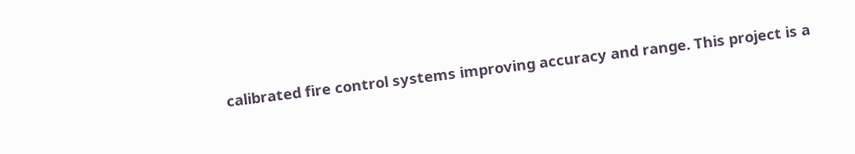calibrated fire control systems improving accuracy and range. This project is a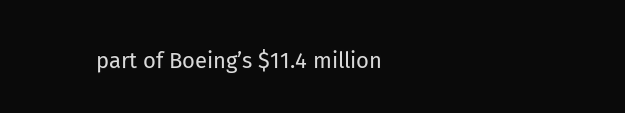part of Boeing’s $11.4 million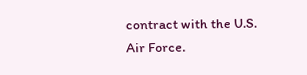contract with the U.S. Air Force.